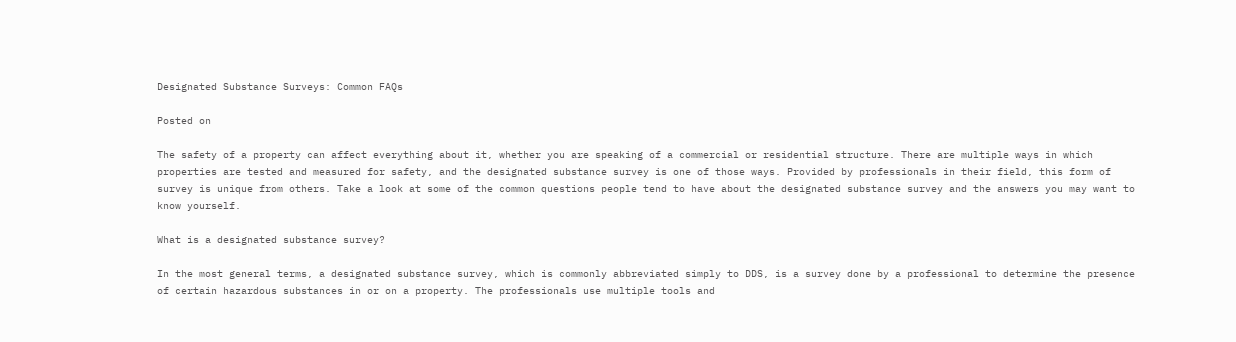Designated Substance Surveys: Common FAQs

Posted on

The safety of a property can affect everything about it, whether you are speaking of a commercial or residential structure. There are multiple ways in which properties are tested and measured for safety, and the designated substance survey is one of those ways. Provided by professionals in their field, this form of survey is unique from others. Take a look at some of the common questions people tend to have about the designated substance survey and the answers you may want to know yourself.

What is a designated substance survey?

In the most general terms, a designated substance survey, which is commonly abbreviated simply to DDS, is a survey done by a professional to determine the presence of certain hazardous substances in or on a property. The professionals use multiple tools and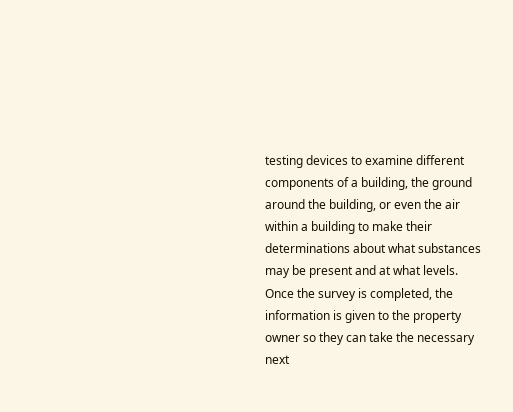testing devices to examine different components of a building, the ground around the building, or even the air within a building to make their determinations about what substances may be present and at what levels. Once the survey is completed, the information is given to the property owner so they can take the necessary next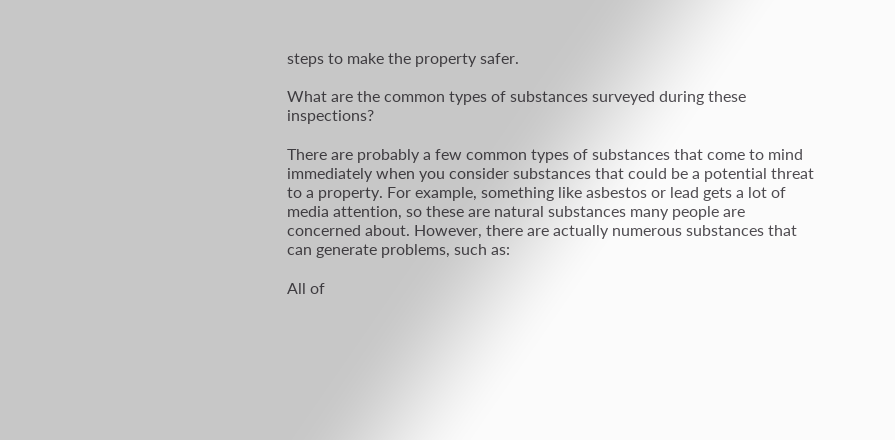steps to make the property safer.

What are the common types of substances surveyed during these inspections?

There are probably a few common types of substances that come to mind immediately when you consider substances that could be a potential threat to a property. For example, something like asbestos or lead gets a lot of media attention, so these are natural substances many people are concerned about. However, there are actually numerous substances that can generate problems, such as:

All of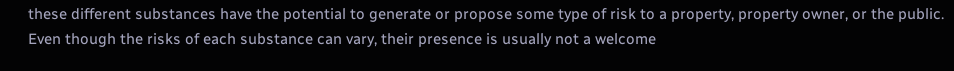these different substances have the potential to generate or propose some type of risk to a property, property owner, or the public. Even though the risks of each substance can vary, their presence is usually not a welcome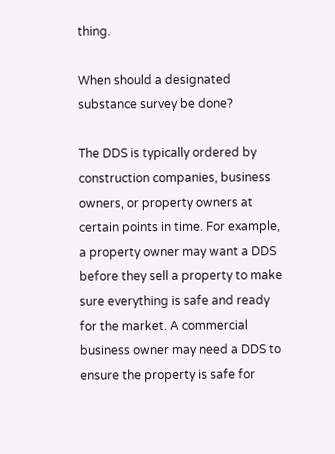thing.

When should a designated substance survey be done?

The DDS is typically ordered by construction companies, business owners, or property owners at certain points in time. For example, a property owner may want a DDS before they sell a property to make sure everything is safe and ready for the market. A commercial business owner may need a DDS to ensure the property is safe for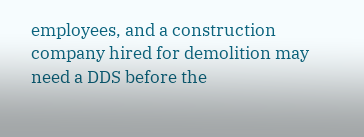employees, and a construction company hired for demolition may need a DDS before the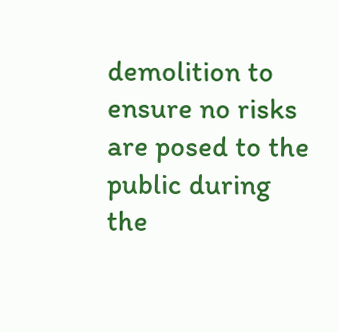demolition to ensure no risks are posed to the public during the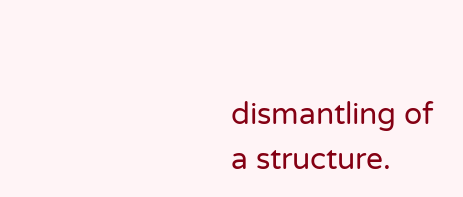dismantling of a structure.